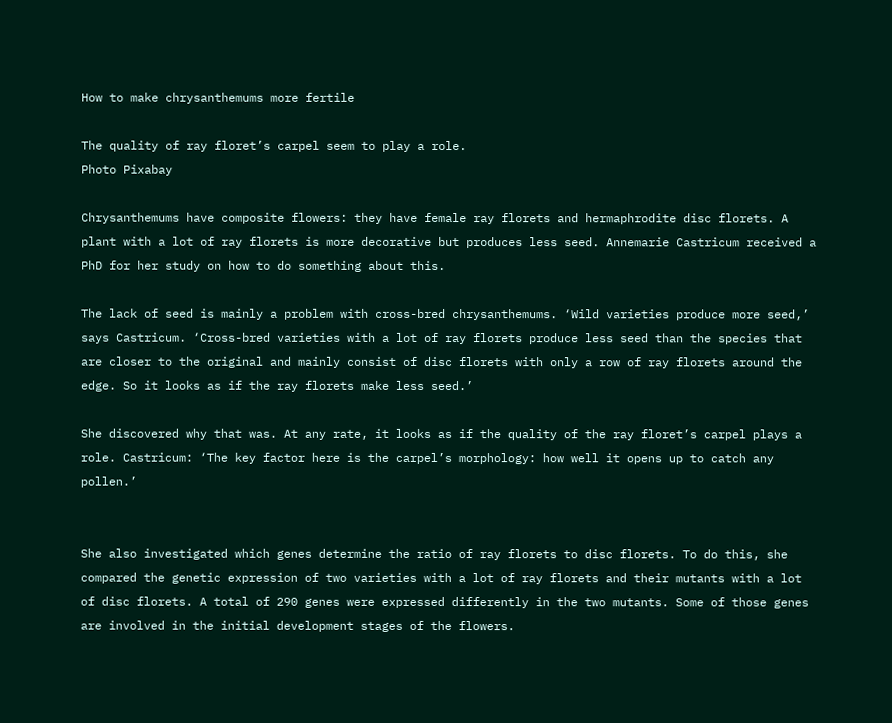How to make chrysanthemums more fertile

The quality of ray floret’s carpel seem to play a role.
Photo Pixabay

Chrysanthemums have composite flowers: they have female ray florets and hermaphrodite disc florets. A plant with a lot of ray florets is more decorative but produces less seed. Annemarie Castricum received a PhD for her study on how to do something about this.

The lack of seed is mainly a problem with cross-bred chrysanthemums. ‘Wild varieties produce more seed,’ says Castricum. ‘Cross-bred varieties with a lot of ray florets produce less seed than the species that are closer to the original and mainly consist of disc florets with only a row of ray florets around the edge. So it looks as if the ray florets make less seed.’

She discovered why that was. At any rate, it looks as if the quality of the ray floret’s carpel plays a role. Castricum: ‘The key factor here is the carpel’s morphology: how well it opens up to catch any pollen.’


She also investigated which genes determine the ratio of ray florets to disc florets. To do this, she compared the genetic expression of two varieties with a lot of ray florets and their mutants with a lot of disc florets. A total of 290 genes were expressed differently in the two mutants. Some of those genes are involved in the initial development stages of the flowers.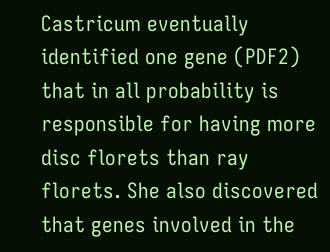Castricum eventually identified one gene (PDF2) that in all probability is responsible for having more disc florets than ray florets. She also discovered that genes involved in the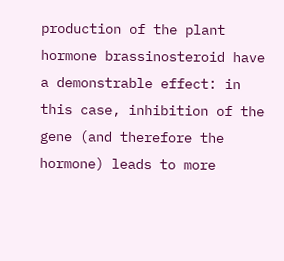production of the plant hormone brassinosteroid have a demonstrable effect: in this case, inhibition of the gene (and therefore the hormone) leads to more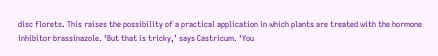disc florets. This raises the possibility of a practical application in which plants are treated with the hormone inhibitor brassinazole. ‘But that is tricky,’ says Castricum. ‘You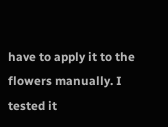have to apply it to the flowers manually. I tested it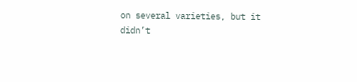on several varieties, but it didn’t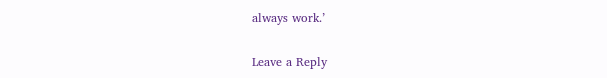always work.’

Leave a Reply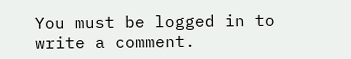You must be logged in to write a comment.